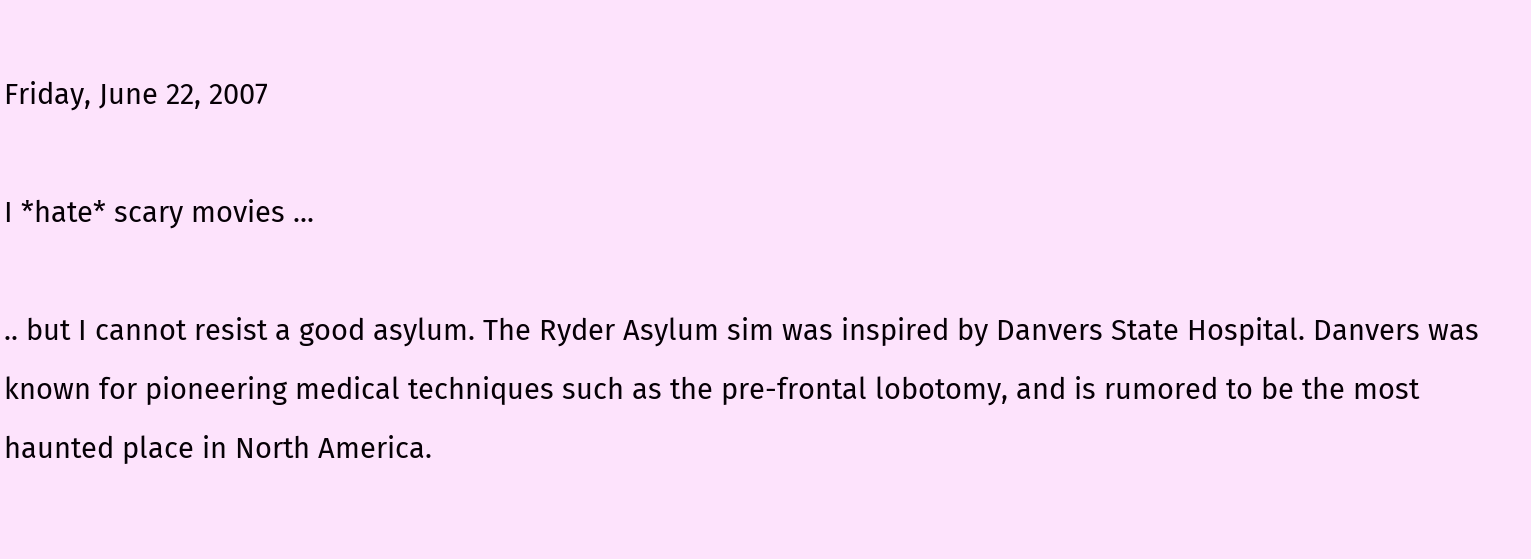Friday, June 22, 2007

I *hate* scary movies ...

.. but I cannot resist a good asylum. The Ryder Asylum sim was inspired by Danvers State Hospital. Danvers was known for pioneering medical techniques such as the pre-frontal lobotomy, and is rumored to be the most haunted place in North America.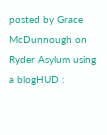posted by Grace McDunnough on Ryder Asylum using a blogHUD :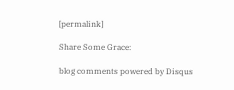[permalink]

Share Some Grace:

blog comments powered by Disqus